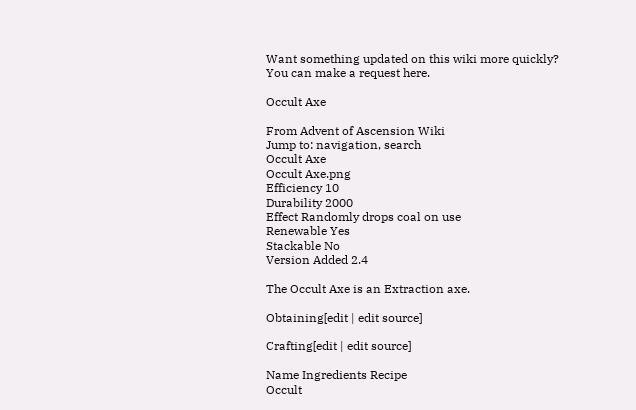Want something updated on this wiki more quickly? You can make a request here.

Occult Axe

From Advent of Ascension Wiki
Jump to: navigation, search
Occult Axe
Occult Axe.png
Efficiency 10
Durability 2000
Effect Randomly drops coal on use
Renewable Yes
Stackable No
Version Added 2.4

The Occult Axe is an Extraction axe.

Obtaining[edit | edit source]

Crafting[edit | edit source]

Name Ingredients Recipe
Occult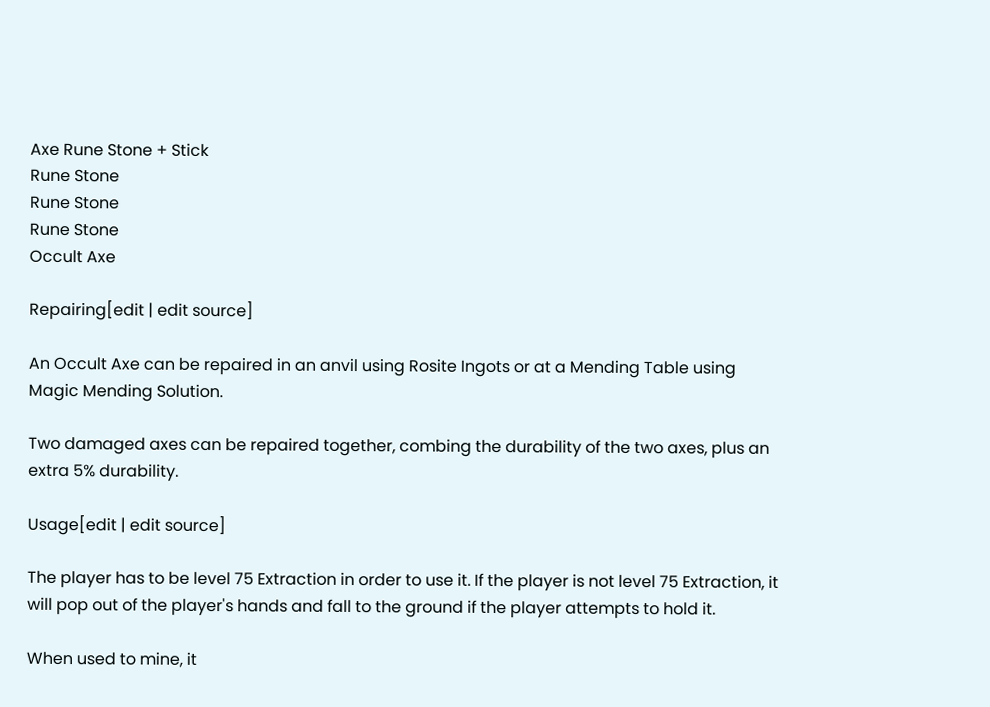Axe Rune Stone + Stick
Rune Stone
Rune Stone
Rune Stone
Occult Axe

Repairing[edit | edit source]

An Occult Axe can be repaired in an anvil using Rosite Ingots or at a Mending Table using Magic Mending Solution.

Two damaged axes can be repaired together, combing the durability of the two axes, plus an extra 5% durability.

Usage[edit | edit source]

The player has to be level 75 Extraction in order to use it. If the player is not level 75 Extraction, it will pop out of the player's hands and fall to the ground if the player attempts to hold it.

When used to mine, it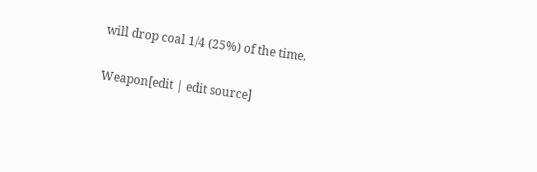will drop coal 1/4 (25%) of the time.

Weapon[edit | edit source]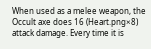When used as a melee weapon, the Occult axe does 16 (Heart.png×8) attack damage. Every time it is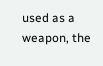used as a weapon, the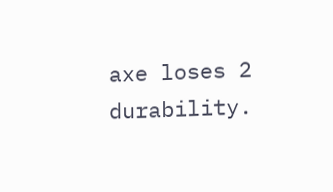axe loses 2 durability.